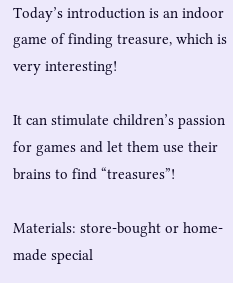Today’s introduction is an indoor game of finding treasure, which is very interesting!

It can stimulate children’s passion for games and let them use their brains to find “treasures”!

Materials: store-bought or home-made special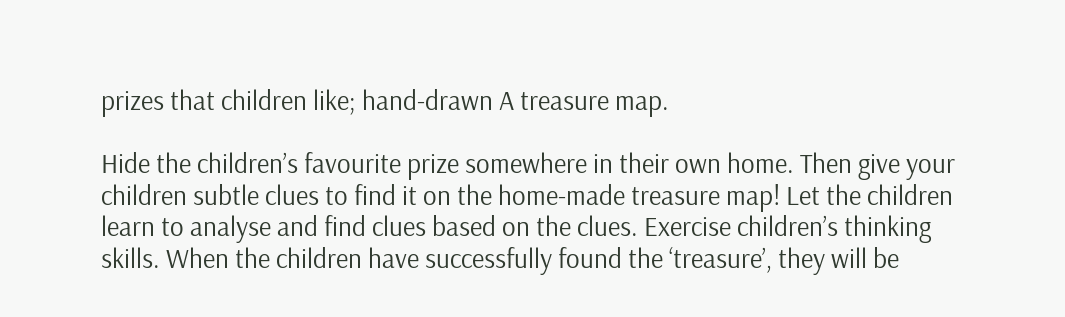prizes that children like; hand-drawn A treasure map.

Hide the children’s favourite prize somewhere in their own home. Then give your children subtle clues to find it on the home-made treasure map! Let the children learn to analyse and find clues based on the clues. Exercise children’s thinking skills. When the children have successfully found the ‘treasure’, they will be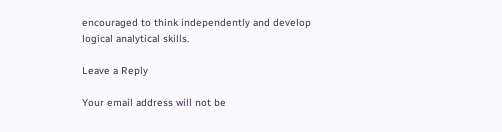encouraged to think independently and develop logical analytical skills.

Leave a Reply

Your email address will not be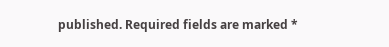published. Required fields are marked *